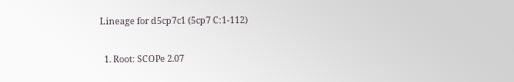Lineage for d5cp7c1 (5cp7 C:1-112)

  1. Root: SCOPe 2.07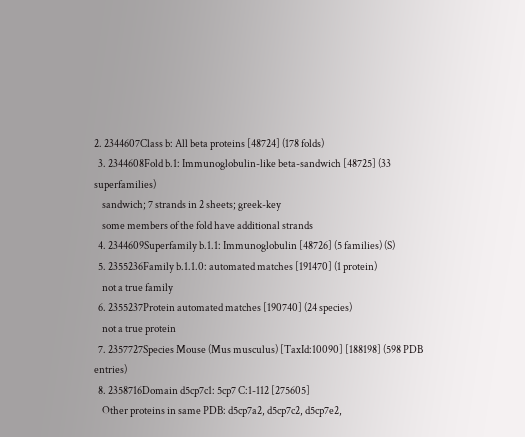2. 2344607Class b: All beta proteins [48724] (178 folds)
  3. 2344608Fold b.1: Immunoglobulin-like beta-sandwich [48725] (33 superfamilies)
    sandwich; 7 strands in 2 sheets; greek-key
    some members of the fold have additional strands
  4. 2344609Superfamily b.1.1: Immunoglobulin [48726] (5 families) (S)
  5. 2355236Family b.1.1.0: automated matches [191470] (1 protein)
    not a true family
  6. 2355237Protein automated matches [190740] (24 species)
    not a true protein
  7. 2357727Species Mouse (Mus musculus) [TaxId:10090] [188198] (598 PDB entries)
  8. 2358716Domain d5cp7c1: 5cp7 C:1-112 [275605]
    Other proteins in same PDB: d5cp7a2, d5cp7c2, d5cp7e2,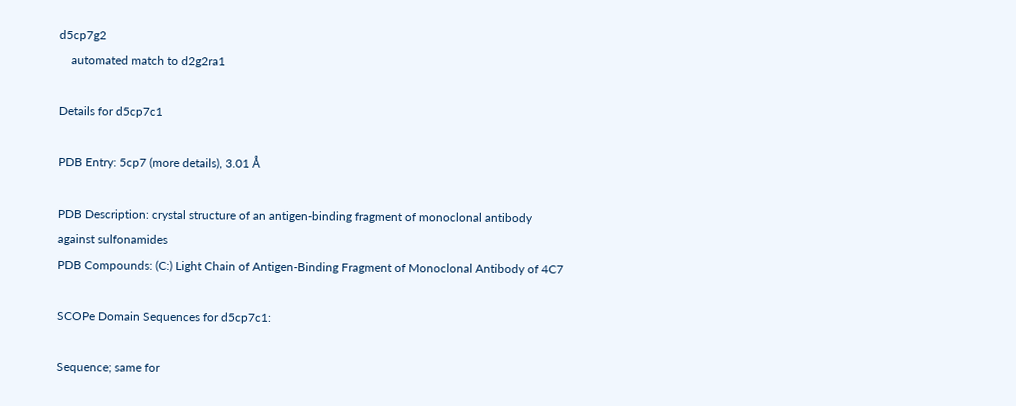d5cp7g2
    automated match to d2g2ra1

Details for d5cp7c1

PDB Entry: 5cp7 (more details), 3.01 Å

PDB Description: crystal structure of an antigen-binding fragment of monoclonal antibody against sulfonamides
PDB Compounds: (C:) Light Chain of Antigen-Binding Fragment of Monoclonal Antibody of 4C7

SCOPe Domain Sequences for d5cp7c1:

Sequence; same for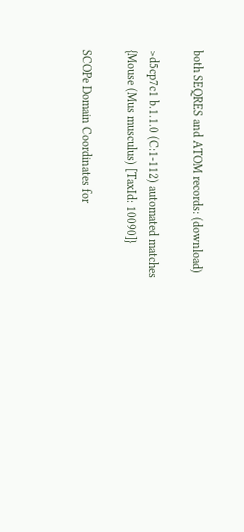both SEQRES and ATOM records: (download)

>d5cp7c1 b.1.1.0 (C:1-112) automated matches {Mouse (Mus musculus) [TaxId: 10090]}

SCOPe Domain Coordinates for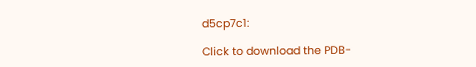d5cp7c1:

Click to download the PDB-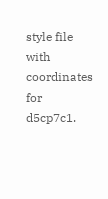style file with coordinates for d5cp7c1.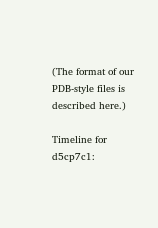(The format of our PDB-style files is described here.)

Timeline for d5cp7c1: